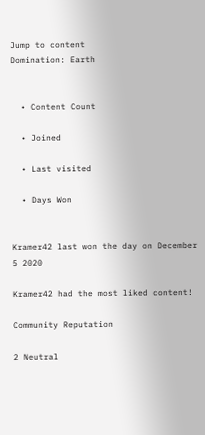Jump to content
Domination: Earth


  • Content Count

  • Joined

  • Last visited

  • Days Won


Kramer42 last won the day on December 5 2020

Kramer42 had the most liked content!

Community Reputation

2 Neutral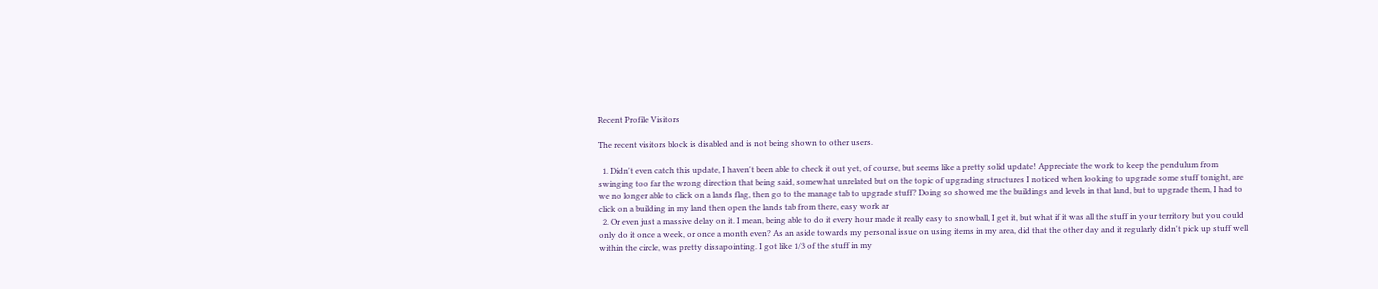Recent Profile Visitors

The recent visitors block is disabled and is not being shown to other users.

  1. Didn't even catch this update, I haven't been able to check it out yet, of course, but seems like a pretty solid update! Appreciate the work to keep the pendulum from swinging too far the wrong direction that being said, somewhat unrelated but on the topic of upgrading structures I noticed when looking to upgrade some stuff tonight, are we no longer able to click on a lands flag, then go to the manage tab to upgrade stuff? Doing so showed me the buildings and levels in that land, but to upgrade them, I had to click on a building in my land then open the lands tab from there, easy work ar
  2. Or even just a massive delay on it. I mean, being able to do it every hour made it really easy to snowball, I get it, but what if it was all the stuff in your territory but you could only do it once a week, or once a month even? As an aside towards my personal issue on using items in my area, did that the other day and it regularly didn't pick up stuff well within the circle, was pretty dissapointing. I got like 1/3 of the stuff in my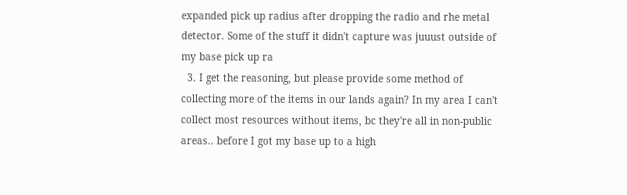expanded pick up radius after dropping the radio and rhe metal detector. Some of the stuff it didn't capture was juuust outside of my base pick up ra
  3. I get the reasoning, but please provide some method of collecting more of the items in our lands again? In my area I can't collect most resources without items, bc they're all in non-public areas.. before I got my base up to a high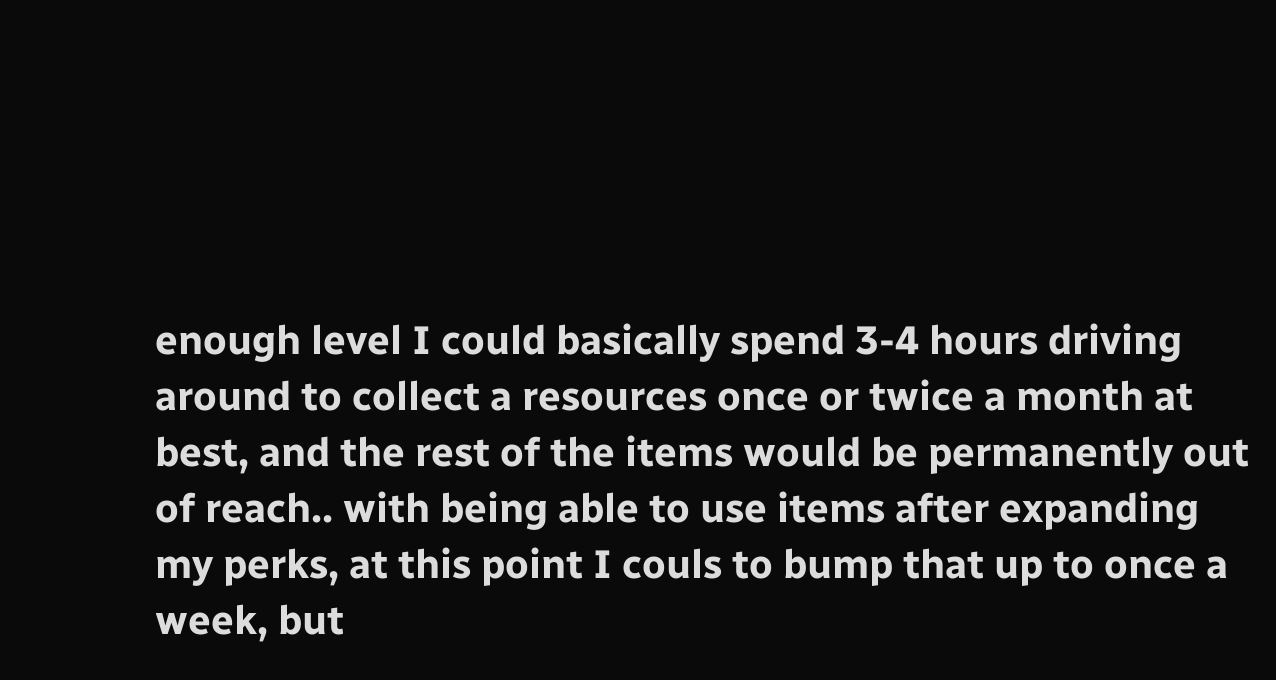enough level I could basically spend 3-4 hours driving around to collect a resources once or twice a month at best, and the rest of the items would be permanently out of reach.. with being able to use items after expanding my perks, at this point I couls to bump that up to once a week, but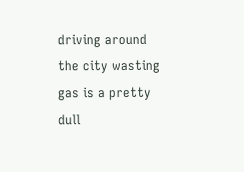driving around the city wasting gas is a pretty dull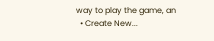way to play the game, an
  • Create New...